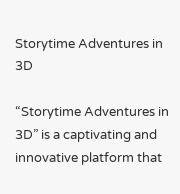Storytime Adventures in 3D

“Storytime Adventures in 3D” is a captivating and innovative platform that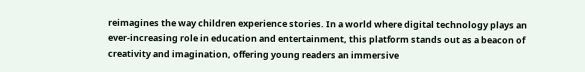reimagines the way children experience stories. In a world where digital technology plays an ever-increasing role in education and entertainment, this platform stands out as a beacon of creativity and imagination, offering young readers an immersive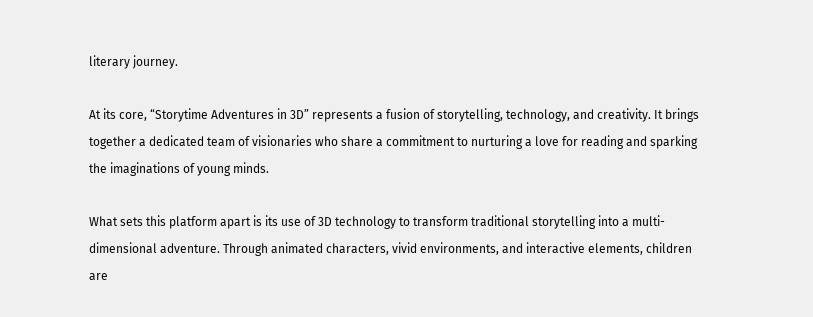literary journey.

At its core, “Storytime Adventures in 3D” represents a fusion of storytelling, technology, and creativity. It brings together a dedicated team of visionaries who share a commitment to nurturing a love for reading and sparking the imaginations of young minds.

What sets this platform apart is its use of 3D technology to transform traditional storytelling into a multi-dimensional adventure. Through animated characters, vivid environments, and interactive elements, children are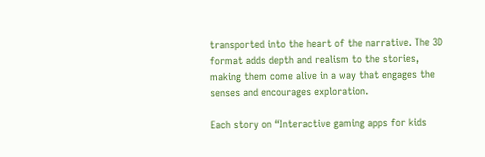transported into the heart of the narrative. The 3D format adds depth and realism to the stories, making them come alive in a way that engages the senses and encourages exploration.

Each story on “Interactive gaming apps for kids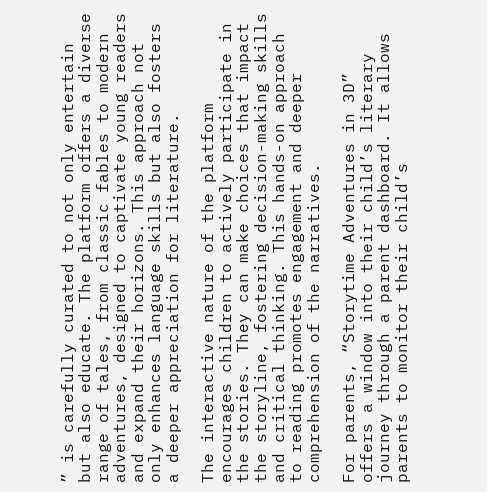” is carefully curated to not only entertain but also educate. The platform offers a diverse range of tales, from classic fables to modern adventures, designed to captivate young readers and expand their horizons. This approach not only enhances language skills but also fosters a deeper appreciation for literature.

The interactive nature of the platform encourages children to actively participate in the stories. They can make choices that impact the storyline, fostering decision-making skills and critical thinking. This hands-on approach to reading promotes engagement and deeper comprehension of the narratives.

For parents, “Storytime Adventures in 3D” offers a window into their child’s literary journey through a parent dashboard. It allows parents to monitor their child’s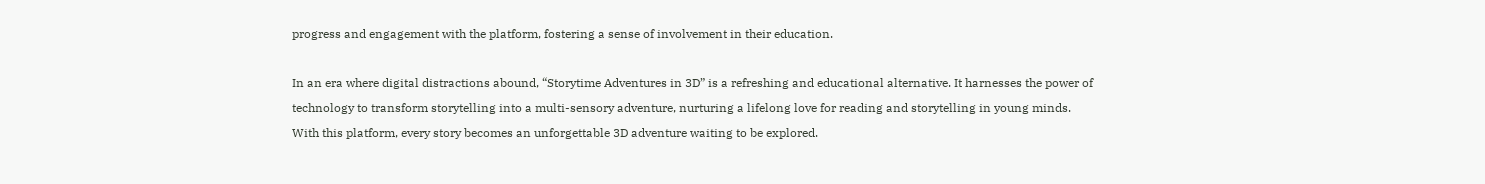progress and engagement with the platform, fostering a sense of involvement in their education.

In an era where digital distractions abound, “Storytime Adventures in 3D” is a refreshing and educational alternative. It harnesses the power of technology to transform storytelling into a multi-sensory adventure, nurturing a lifelong love for reading and storytelling in young minds. With this platform, every story becomes an unforgettable 3D adventure waiting to be explored.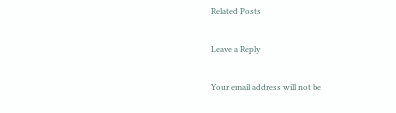Related Posts

Leave a Reply

Your email address will not be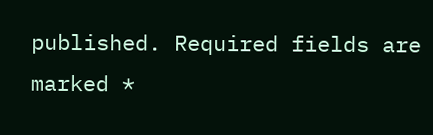published. Required fields are marked *